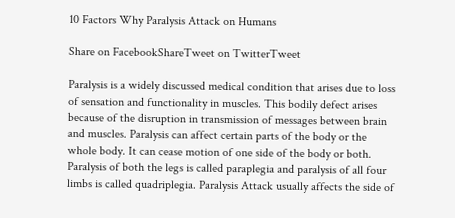10 Factors Why Paralysis Attack on Humans

Share on FacebookShareTweet on TwitterTweet

Paralysis is a widely discussed medical condition that arises due to loss of sensation and functionality in muscles. This bodily defect arises because of the disruption in transmission of messages between brain and muscles. Paralysis can affect certain parts of the body or the whole body. It can cease motion of one side of the body or both. Paralysis of both the legs is called paraplegia and paralysis of all four limbs is called quadriplegia. Paralysis Attack usually affects the side of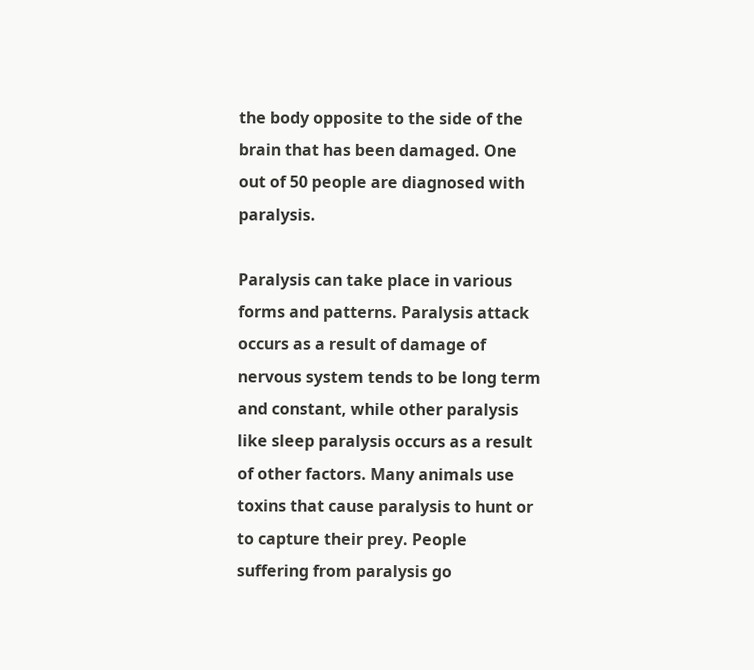the body opposite to the side of the brain that has been damaged. One out of 50 people are diagnosed with paralysis.

Paralysis can take place in various forms and patterns. Paralysis attack occurs as a result of damage of nervous system tends to be long term and constant, while other paralysis like sleep paralysis occurs as a result of other factors. Many animals use toxins that cause paralysis to hunt or to capture their prey. People suffering from paralysis go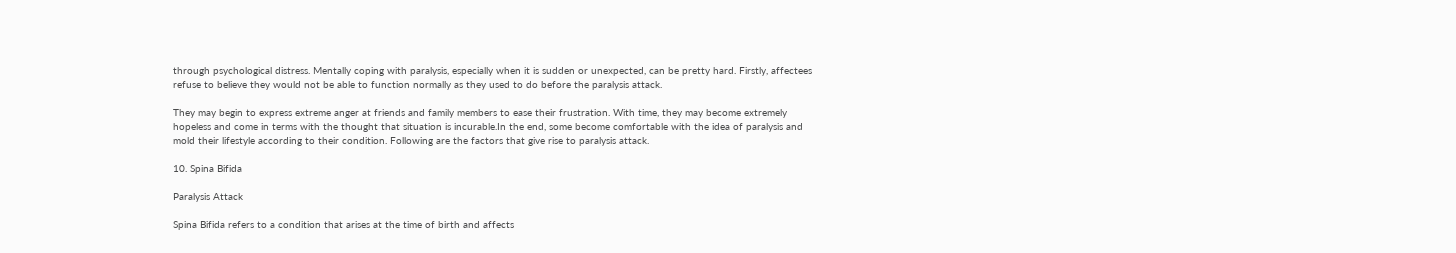through psychological distress. Mentally coping with paralysis, especially when it is sudden or unexpected, can be pretty hard. Firstly, affectees refuse to believe they would not be able to function normally as they used to do before the paralysis attack.

They may begin to express extreme anger at friends and family members to ease their frustration. With time, they may become extremely hopeless and come in terms with the thought that situation is incurable.In the end, some become comfortable with the idea of paralysis and mold their lifestyle according to their condition. Following are the factors that give rise to paralysis attack.

10. Spina Bifida

Paralysis Attack

Spina Bifida refers to a condition that arises at the time of birth and affects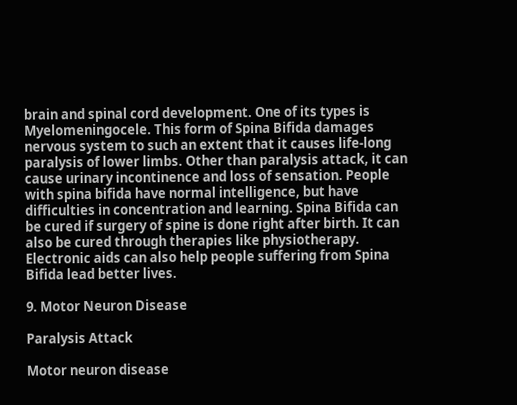brain and spinal cord development. One of its types is Myelomeningocele. This form of Spina Bifida damages nervous system to such an extent that it causes life-long paralysis of lower limbs. Other than paralysis attack, it can cause urinary incontinence and loss of sensation. People with spina bifida have normal intelligence, but have difficulties in concentration and learning. Spina Bifida can be cured if surgery of spine is done right after birth. It can also be cured through therapies like physiotherapy. Electronic aids can also help people suffering from Spina Bifida lead better lives.

9. Motor Neuron Disease

Paralysis Attack

Motor neuron disease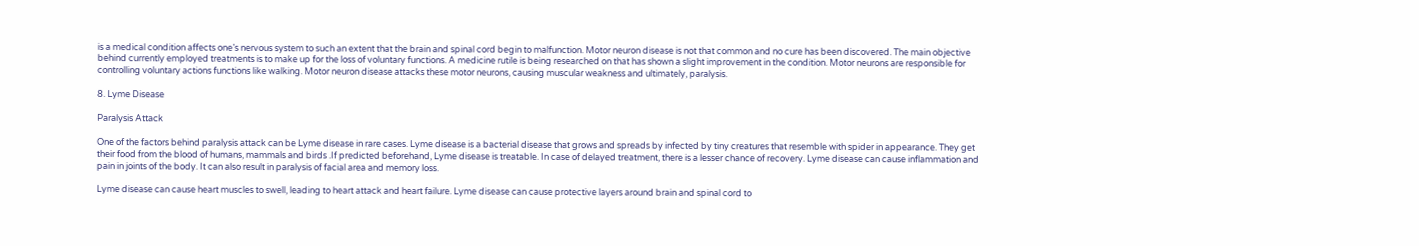is a medical condition affects one’s nervous system to such an extent that the brain and spinal cord begin to malfunction. Motor neuron disease is not that common and no cure has been discovered. The main objective behind currently employed treatments is to make up for the loss of voluntary functions. A medicine rutile is being researched on that has shown a slight improvement in the condition. Motor neurons are responsible for controlling voluntary actions functions like walking. Motor neuron disease attacks these motor neurons, causing muscular weakness and ultimately, paralysis.

8. Lyme Disease

Paralysis Attack

One of the factors behind paralysis attack can be Lyme disease in rare cases. Lyme disease is a bacterial disease that grows and spreads by infected by tiny creatures that resemble with spider in appearance. They get their food from the blood of humans, mammals and birds .If predicted beforehand, Lyme disease is treatable. In case of delayed treatment, there is a lesser chance of recovery. Lyme disease can cause inflammation and pain in joints of the body. It can also result in paralysis of facial area and memory loss.

Lyme disease can cause heart muscles to swell, leading to heart attack and heart failure. Lyme disease can cause protective layers around brain and spinal cord to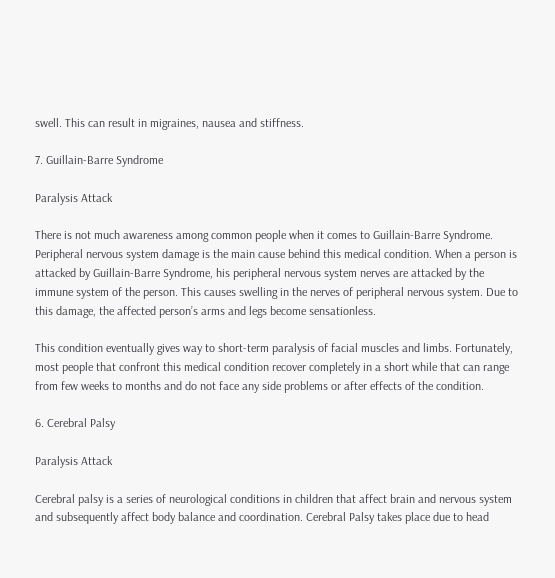swell. This can result in migraines, nausea and stiffness.

7. Guillain-Barre Syndrome

Paralysis Attack

There is not much awareness among common people when it comes to Guillain-Barre Syndrome. Peripheral nervous system damage is the main cause behind this medical condition. When a person is attacked by Guillain-Barre Syndrome, his peripheral nervous system nerves are attacked by the immune system of the person. This causes swelling in the nerves of peripheral nervous system. Due to this damage, the affected person’s arms and legs become sensationless.

This condition eventually gives way to short-term paralysis of facial muscles and limbs. Fortunately, most people that confront this medical condition recover completely in a short while that can range from few weeks to months and do not face any side problems or after effects of the condition.

6. Cerebral Palsy

Paralysis Attack

Cerebral palsy is a series of neurological conditions in children that affect brain and nervous system and subsequently affect body balance and coordination. Cerebral Palsy takes place due to head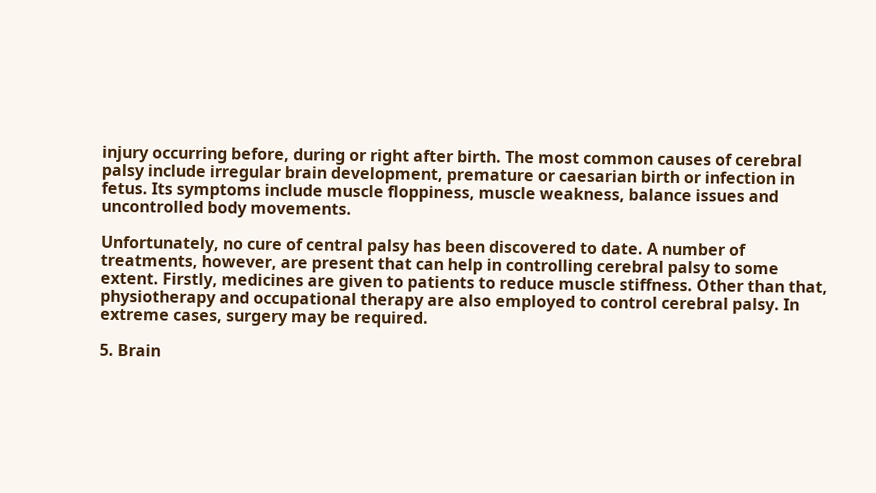injury occurring before, during or right after birth. The most common causes of cerebral palsy include irregular brain development, premature or caesarian birth or infection in fetus. Its symptoms include muscle floppiness, muscle weakness, balance issues and uncontrolled body movements.

Unfortunately, no cure of central palsy has been discovered to date. A number of treatments, however, are present that can help in controlling cerebral palsy to some extent. Firstly, medicines are given to patients to reduce muscle stiffness. Other than that, physiotherapy and occupational therapy are also employed to control cerebral palsy. In extreme cases, surgery may be required.

5. Brain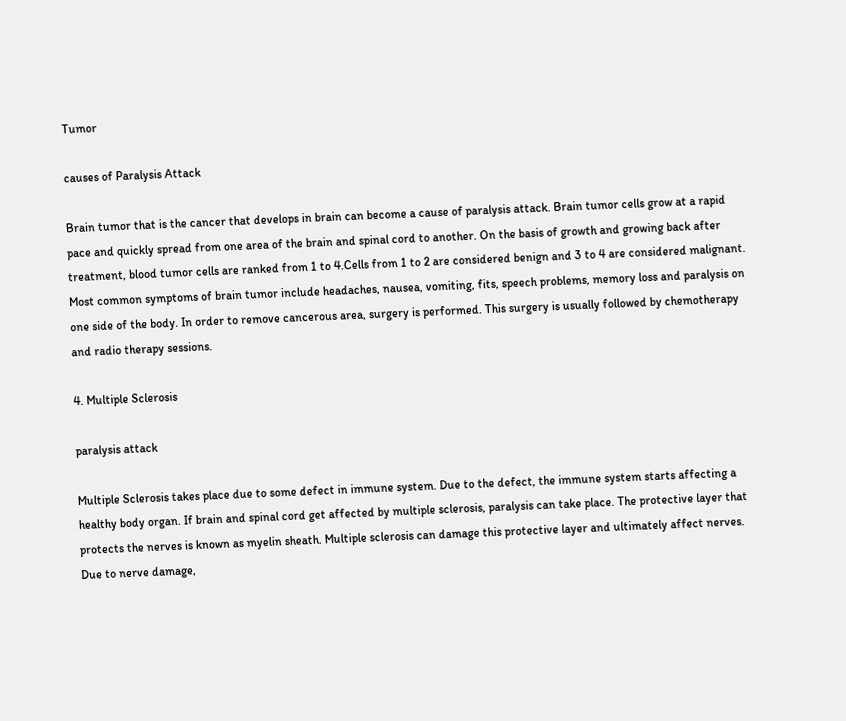Tumor

causes of Paralysis Attack

Brain tumor that is the cancer that develops in brain can become a cause of paralysis attack. Brain tumor cells grow at a rapid pace and quickly spread from one area of the brain and spinal cord to another. On the basis of growth and growing back after treatment, blood tumor cells are ranked from 1 to 4.Cells from 1 to 2 are considered benign and 3 to 4 are considered malignant. Most common symptoms of brain tumor include headaches, nausea, vomiting, fits, speech problems, memory loss and paralysis on one side of the body. In order to remove cancerous area, surgery is performed. This surgery is usually followed by chemotherapy and radio therapy sessions.

4. Multiple Sclerosis

paralysis attack

Multiple Sclerosis takes place due to some defect in immune system. Due to the defect, the immune system starts affecting a healthy body organ. If brain and spinal cord get affected by multiple sclerosis, paralysis can take place. The protective layer that protects the nerves is known as myelin sheath. Multiple sclerosis can damage this protective layer and ultimately affect nerves. Due to nerve damage,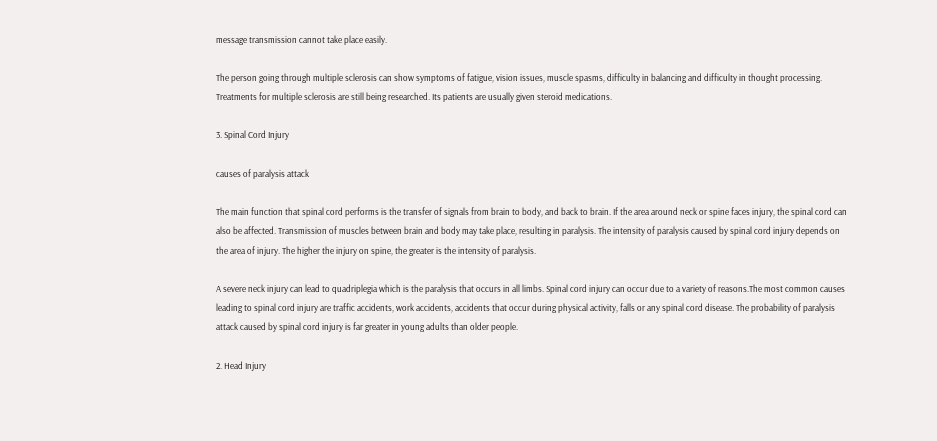message transmission cannot take place easily.

The person going through multiple sclerosis can show symptoms of fatigue, vision issues, muscle spasms, difficulty in balancing and difficulty in thought processing. Treatments for multiple sclerosis are still being researched. Its patients are usually given steroid medications.

3. Spinal Cord Injury

causes of paralysis attack

The main function that spinal cord performs is the transfer of signals from brain to body, and back to brain. If the area around neck or spine faces injury, the spinal cord can also be affected. Transmission of muscles between brain and body may take place, resulting in paralysis. The intensity of paralysis caused by spinal cord injury depends on the area of injury. The higher the injury on spine, the greater is the intensity of paralysis.

A severe neck injury can lead to quadriplegia which is the paralysis that occurs in all limbs. Spinal cord injury can occur due to a variety of reasons.The most common causes leading to spinal cord injury are traffic accidents, work accidents, accidents that occur during physical activity, falls or any spinal cord disease. The probability of paralysis attack caused by spinal cord injury is far greater in young adults than older people.

2. Head Injury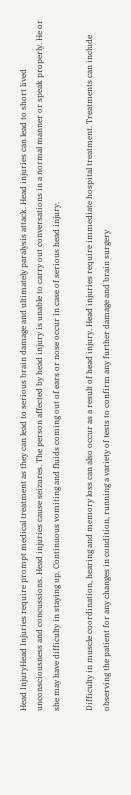Head InjuryHead Injuries require prompt medical treatment as they can lead to serious brain damage and ultimately paralysis attack. Head injuries can lead to short lived unconsciousness and concussions. Head injuries cause seizures. The person affected by head injury is unable to carry out conversations in a normal manner or speak properly. He or she may have difficulty in staying up. Continuous vomiting and fluids coming out of ears or nose occur in case of serious head injury.

Difficulty in muscle coordination, hearing and memory loss can also occur as a result of head injury. Head injuries require immediate hospital treatment. Treatments can include observing the patient for any changes in condition, running a variety of tests to confirm any further damage and brain surgery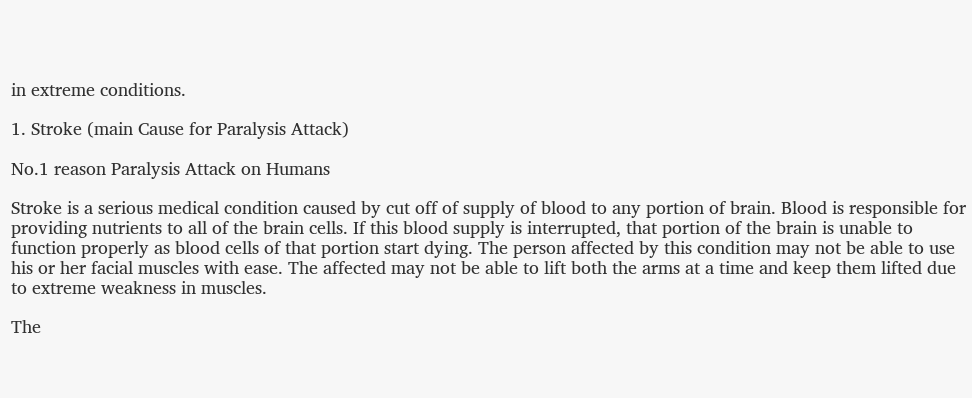in extreme conditions.

1. Stroke (main Cause for Paralysis Attack)

No.1 reason Paralysis Attack on Humans

Stroke is a serious medical condition caused by cut off of supply of blood to any portion of brain. Blood is responsible for providing nutrients to all of the brain cells. If this blood supply is interrupted, that portion of the brain is unable to function properly as blood cells of that portion start dying. The person affected by this condition may not be able to use his or her facial muscles with ease. The affected may not be able to lift both the arms at a time and keep them lifted due to extreme weakness in muscles.

The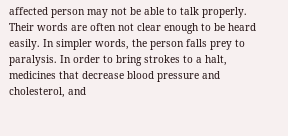affected person may not be able to talk properly. Their words are often not clear enough to be heard easily. In simpler words, the person falls prey to paralysis. In order to bring strokes to a halt, medicines that decrease blood pressure and cholesterol, and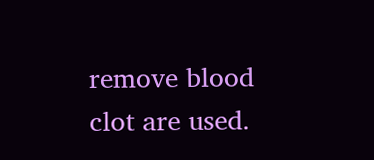remove blood clot are used.